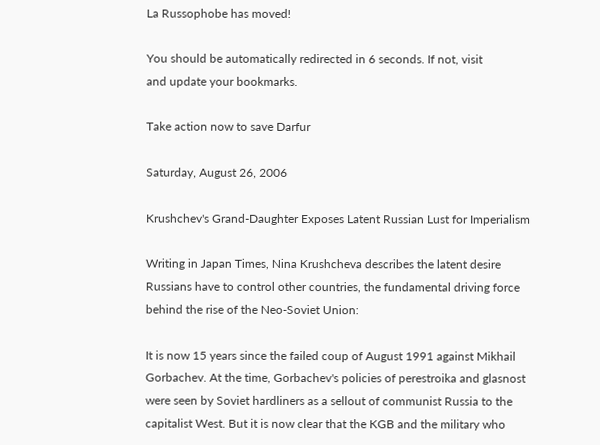La Russophobe has moved!

You should be automatically redirected in 6 seconds. If not, visit
and update your bookmarks.

Take action now to save Darfur

Saturday, August 26, 2006

Krushchev's Grand-Daughter Exposes Latent Russian Lust for Imperialism

Writing in Japan Times, Nina Krushcheva describes the latent desire Russians have to control other countries, the fundamental driving force behind the rise of the Neo-Soviet Union:

It is now 15 years since the failed coup of August 1991 against Mikhail Gorbachev. At the time, Gorbachev's policies of perestroika and glasnost were seen by Soviet hardliners as a sellout of communist Russia to the capitalist West. But it is now clear that the KGB and the military who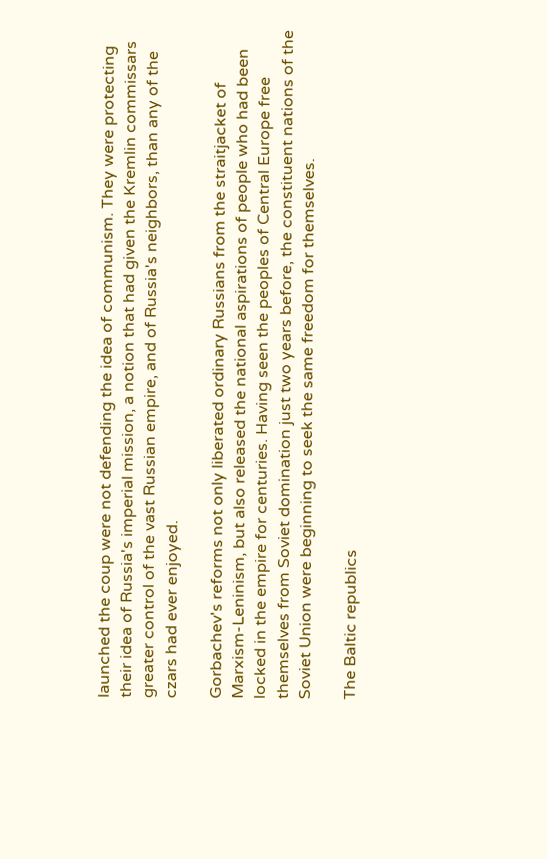launched the coup were not defending the idea of communism. They were protecting their idea of Russia's imperial mission, a notion that had given the Kremlin commissars greater control of the vast Russian empire, and of Russia's neighbors, than any of the czars had ever enjoyed.

Gorbachev's reforms not only liberated ordinary Russians from the straitjacket of Marxism-Leninism, but also released the national aspirations of people who had been locked in the empire for centuries. Having seen the peoples of Central Europe free themselves from Soviet domination just two years before, the constituent nations of the Soviet Union were beginning to seek the same freedom for themselves.

The Baltic republics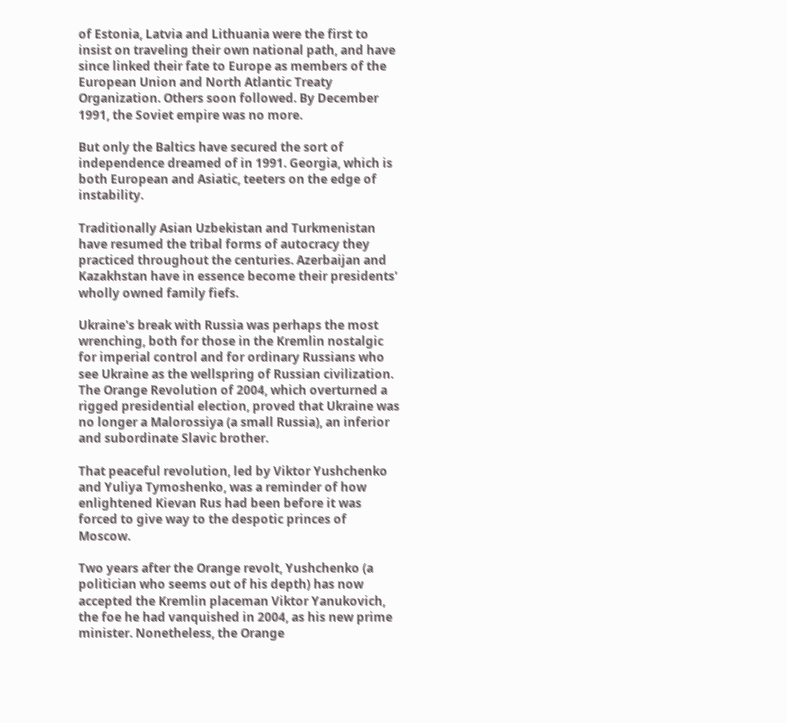of Estonia, Latvia and Lithuania were the first to insist on traveling their own national path, and have since linked their fate to Europe as members of the European Union and North Atlantic Treaty Organization. Others soon followed. By December 1991, the Soviet empire was no more.

But only the Baltics have secured the sort of independence dreamed of in 1991. Georgia, which is both European and Asiatic, teeters on the edge of instability.

Traditionally Asian Uzbekistan and Turkmenistan have resumed the tribal forms of autocracy they practiced throughout the centuries. Azerbaijan and Kazakhstan have in essence become their presidents' wholly owned family fiefs.

Ukraine's break with Russia was perhaps the most wrenching, both for those in the Kremlin nostalgic for imperial control and for ordinary Russians who see Ukraine as the wellspring of Russian civilization. The Orange Revolution of 2004, which overturned a rigged presidential election, proved that Ukraine was no longer a Malorossiya (a small Russia), an inferior and subordinate Slavic brother.

That peaceful revolution, led by Viktor Yushchenko and Yuliya Tymoshenko, was a reminder of how enlightened Kievan Rus had been before it was forced to give way to the despotic princes of Moscow.

Two years after the Orange revolt, Yushchenko (a politician who seems out of his depth) has now accepted the Kremlin placeman Viktor Yanukovich, the foe he had vanquished in 2004, as his new prime minister. Nonetheless, the Orange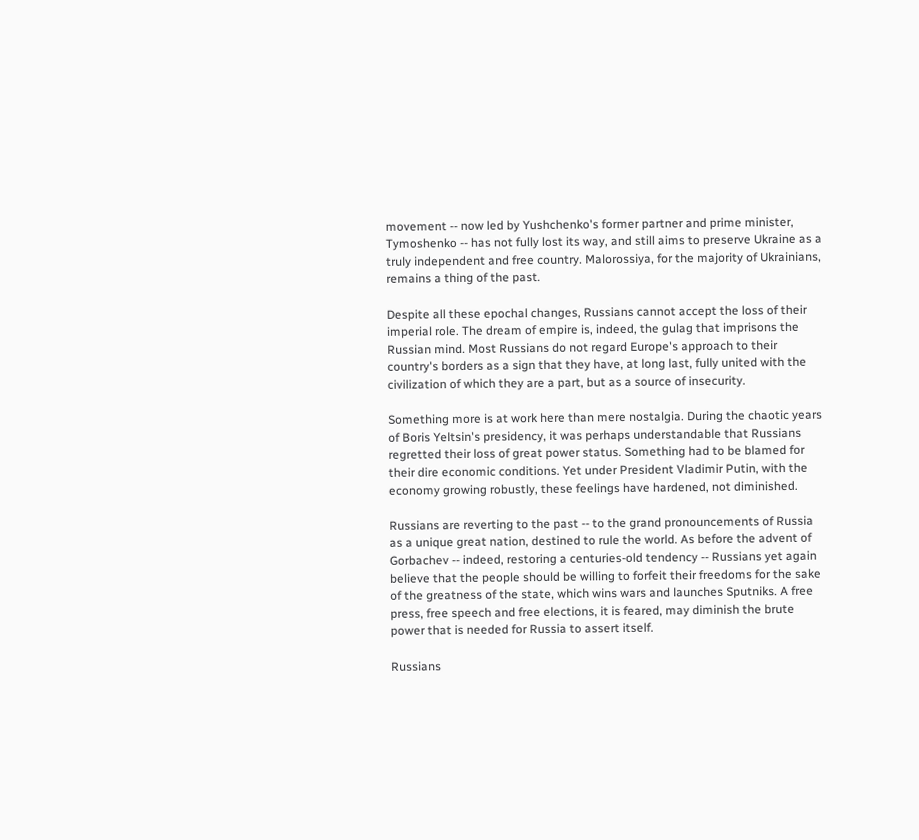movement -- now led by Yushchenko's former partner and prime minister, Tymoshenko -- has not fully lost its way, and still aims to preserve Ukraine as a truly independent and free country. Malorossiya, for the majority of Ukrainians, remains a thing of the past.

Despite all these epochal changes, Russians cannot accept the loss of their imperial role. The dream of empire is, indeed, the gulag that imprisons the Russian mind. Most Russians do not regard Europe's approach to their country's borders as a sign that they have, at long last, fully united with the civilization of which they are a part, but as a source of insecurity.

Something more is at work here than mere nostalgia. During the chaotic years of Boris Yeltsin's presidency, it was perhaps understandable that Russians regretted their loss of great power status. Something had to be blamed for their dire economic conditions. Yet under President Vladimir Putin, with the economy growing robustly, these feelings have hardened, not diminished.

Russians are reverting to the past -- to the grand pronouncements of Russia as a unique great nation, destined to rule the world. As before the advent of Gorbachev -- indeed, restoring a centuries-old tendency -- Russians yet again believe that the people should be willing to forfeit their freedoms for the sake of the greatness of the state, which wins wars and launches Sputniks. A free press, free speech and free elections, it is feared, may diminish the brute power that is needed for Russia to assert itself.

Russians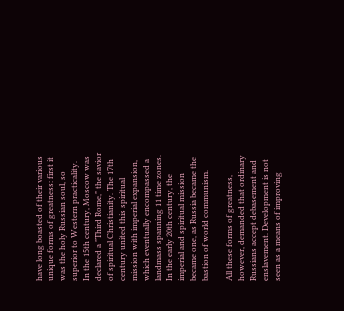have long boasted of their various unique forms of greatness: first it was the holy Russian soul, so superior to Western practicality. In the 15th century, Moscow was declared a "Third Rome," the savior of spiritual Christianity. The 17th century united this spiritual mission with imperial expansion, which eventually encompassed a landmass spanning 11 time zones. In the early 20th century, the imperial and spiritual mission became one, as Russia became the bastion of world communism.

All these forms of greatness, however, demanded that ordinary Russians accept debasement and enslavement. Development is not seen as a means of improving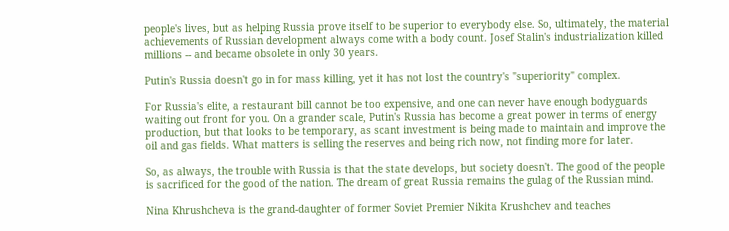people's lives, but as helping Russia prove itself to be superior to everybody else. So, ultimately, the material achievements of Russian development always come with a body count. Josef Stalin's industrialization killed millions -- and became obsolete in only 30 years.

Putin's Russia doesn't go in for mass killing, yet it has not lost the country's "superiority" complex.

For Russia's elite, a restaurant bill cannot be too expensive, and one can never have enough bodyguards waiting out front for you. On a grander scale, Putin's Russia has become a great power in terms of energy production, but that looks to be temporary, as scant investment is being made to maintain and improve the oil and gas fields. What matters is selling the reserves and being rich now, not finding more for later.

So, as always, the trouble with Russia is that the state develops, but society doesn't. The good of the people is sacrificed for the good of the nation. The dream of great Russia remains the gulag of the Russian mind.

Nina Khrushcheva is the grand-daughter of former Soviet Premier Nikita Krushchev and teaches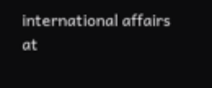international affairs at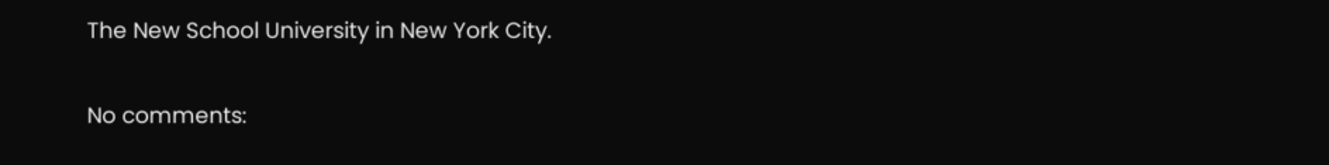The New School University in New York City.

No comments: